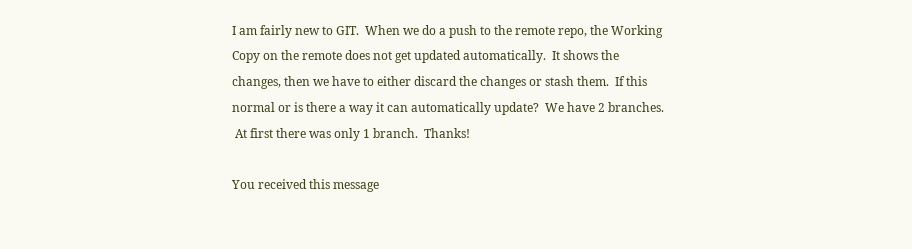I am fairly new to GIT.  When we do a push to the remote repo, the Working
Copy on the remote does not get updated automatically.  It shows the
changes, then we have to either discard the changes or stash them.  If this
normal or is there a way it can automatically update?  We have 2 branches.
 At first there was only 1 branch.  Thanks!

You received this message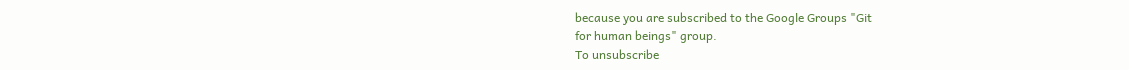because you are subscribed to the Google Groups "Git
for human beings" group.
To unsubscribe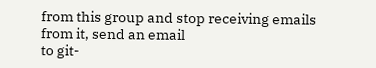from this group and stop receiving emails from it, send an email
to git-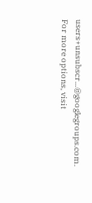users+unsubscr...@googlegroups.com.
For more options, visit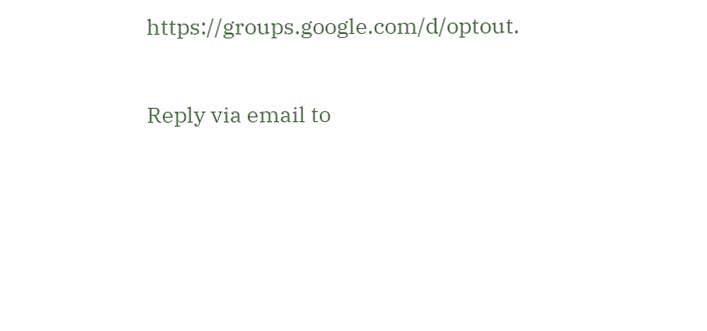https://groups.google.com/d/optout.

Reply via email to